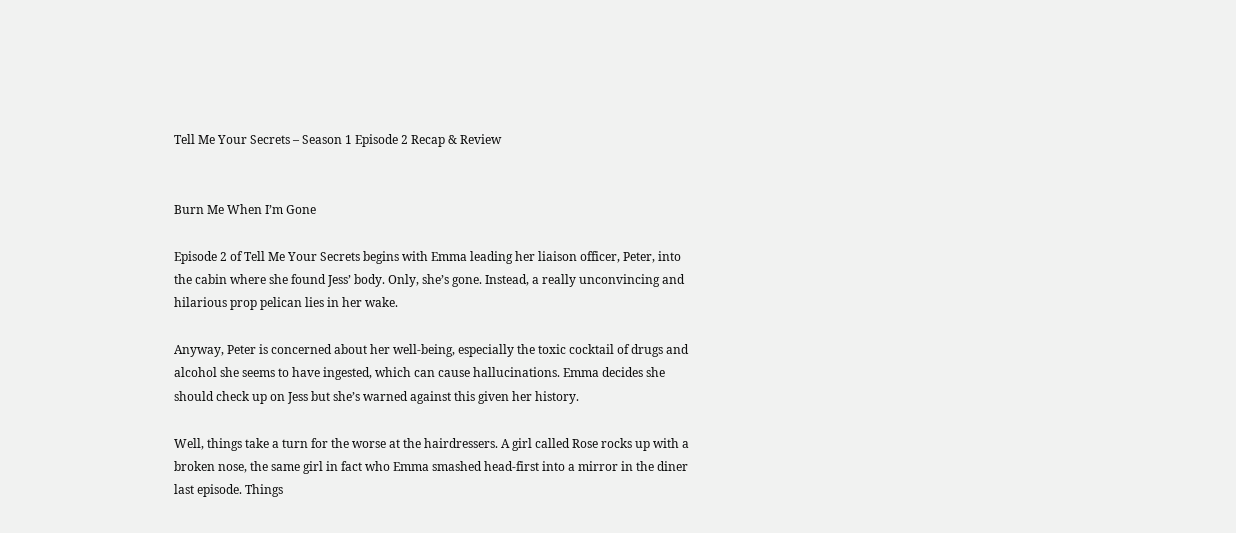Tell Me Your Secrets – Season 1 Episode 2 Recap & Review


Burn Me When I’m Gone

Episode 2 of Tell Me Your Secrets begins with Emma leading her liaison officer, Peter, into the cabin where she found Jess’ body. Only, she’s gone. Instead, a really unconvincing and hilarious prop pelican lies in her wake.

Anyway, Peter is concerned about her well-being, especially the toxic cocktail of drugs and alcohol she seems to have ingested, which can cause hallucinations. Emma decides she should check up on Jess but she’s warned against this given her history.

Well, things take a turn for the worse at the hairdressers. A girl called Rose rocks up with a broken nose, the same girl in fact who Emma smashed head-first into a mirror in the diner last episode. Things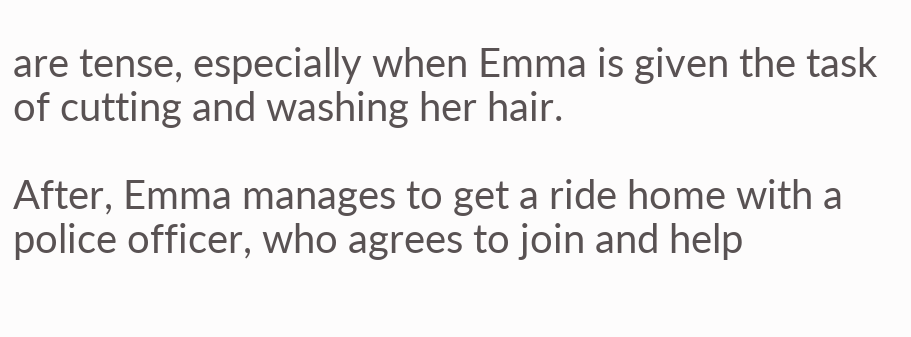are tense, especially when Emma is given the task of cutting and washing her hair.

After, Emma manages to get a ride home with a police officer, who agrees to join and help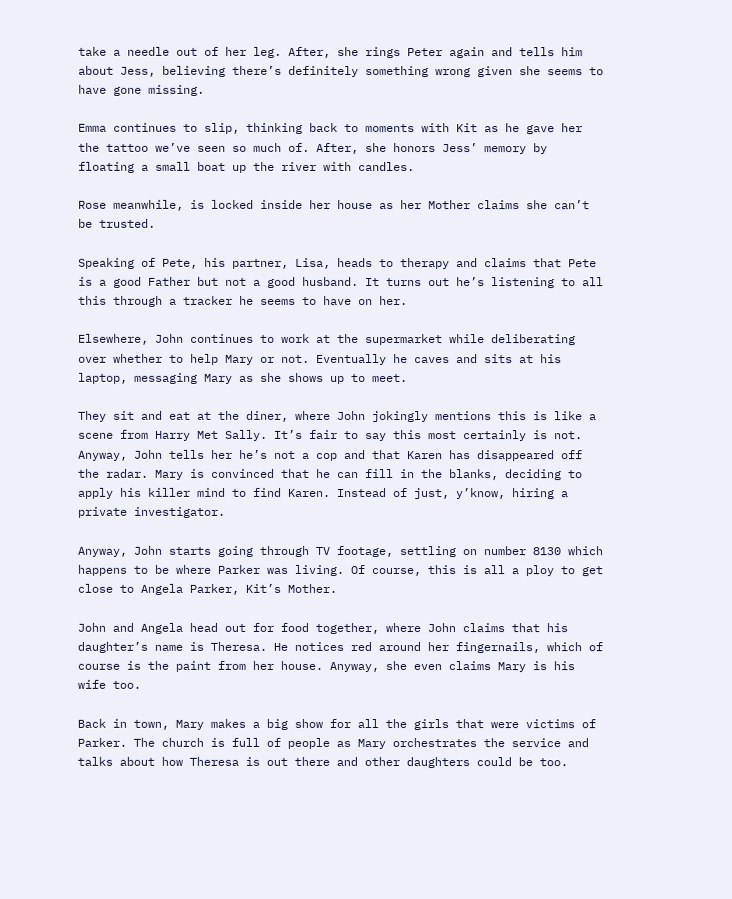take a needle out of her leg. After, she rings Peter again and tells him about Jess, believing there’s definitely something wrong given she seems to have gone missing.

Emma continues to slip, thinking back to moments with Kit as he gave her the tattoo we’ve seen so much of. After, she honors Jess’ memory by floating a small boat up the river with candles.

Rose meanwhile, is locked inside her house as her Mother claims she can’t be trusted.

Speaking of Pete, his partner, Lisa, heads to therapy and claims that Pete is a good Father but not a good husband. It turns out he’s listening to all this through a tracker he seems to have on her.

Elsewhere, John continues to work at the supermarket while deliberating over whether to help Mary or not. Eventually he caves and sits at his laptop, messaging Mary as she shows up to meet.

They sit and eat at the diner, where John jokingly mentions this is like a scene from Harry Met Sally. It’s fair to say this most certainly is not. Anyway, John tells her he’s not a cop and that Karen has disappeared off the radar. Mary is convinced that he can fill in the blanks, deciding to apply his killer mind to find Karen. Instead of just, y’know, hiring a private investigator.

Anyway, John starts going through TV footage, settling on number 8130 which happens to be where Parker was living. Of course, this is all a ploy to get close to Angela Parker, Kit’s Mother.

John and Angela head out for food together, where John claims that his daughter’s name is Theresa. He notices red around her fingernails, which of course is the paint from her house. Anyway, she even claims Mary is his wife too.

Back in town, Mary makes a big show for all the girls that were victims of Parker. The church is full of people as Mary orchestrates the service and talks about how Theresa is out there and other daughters could be too.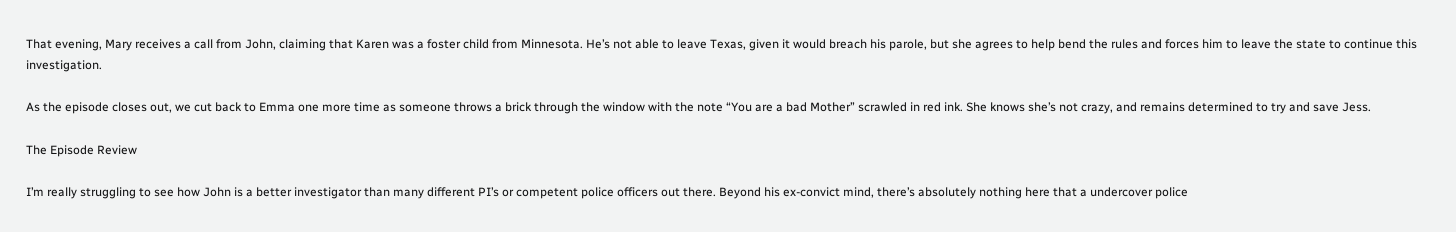That evening, Mary receives a call from John, claiming that Karen was a foster child from Minnesota. He’s not able to leave Texas, given it would breach his parole, but she agrees to help bend the rules and forces him to leave the state to continue this investigation.

As the episode closes out, we cut back to Emma one more time as someone throws a brick through the window with the note “You are a bad Mother” scrawled in red ink. She knows she’s not crazy, and remains determined to try and save Jess.

The Episode Review

I’m really struggling to see how John is a better investigator than many different PI’s or competent police officers out there. Beyond his ex-convict mind, there’s absolutely nothing here that a undercover police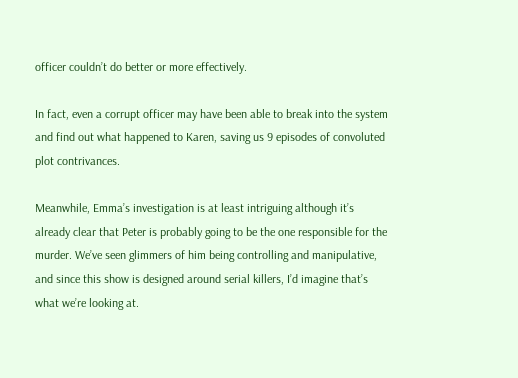officer couldn’t do better or more effectively.

In fact, even a corrupt officer may have been able to break into the system and find out what happened to Karen, saving us 9 episodes of convoluted plot contrivances.

Meanwhile, Emma’s investigation is at least intriguing although it’s already clear that Peter is probably going to be the one responsible for the murder. We’ve seen glimmers of him being controlling and manipulative, and since this show is designed around serial killers, I’d imagine that’s what we’re looking at.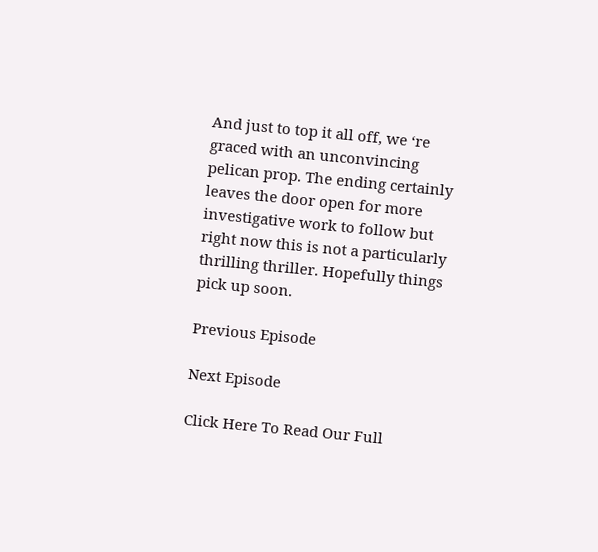And just to top it all off, we ‘re graced with an unconvincing pelican prop. The ending certainly leaves the door open for more investigative work to follow but right now this is not a particularly thrilling thriller. Hopefully things pick up soon.

Previous Episode

Next Episode

Click Here To Read Our Full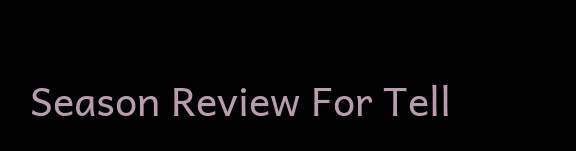Season Review For Tell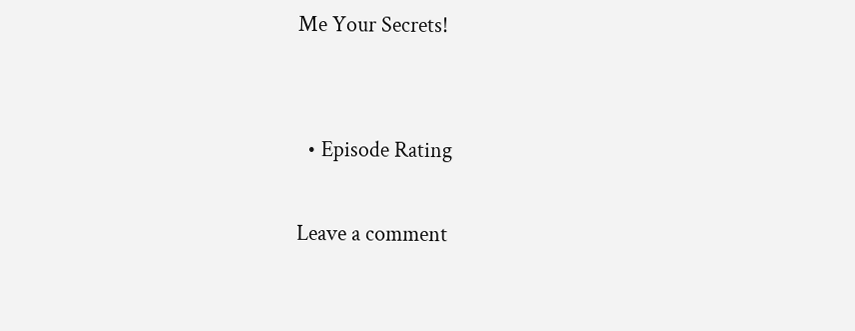Me Your Secrets!


  • Episode Rating

Leave a comment